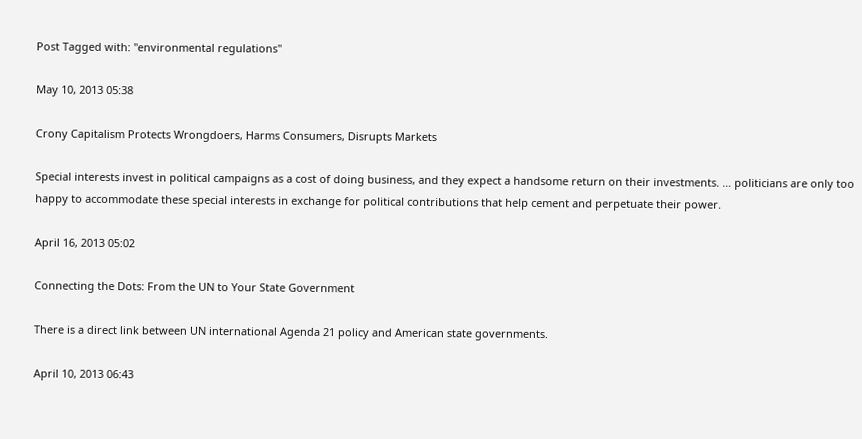Post Tagged with: "environmental regulations"

May 10, 2013 05:38

Crony Capitalism Protects Wrongdoers, Harms Consumers, Disrupts Markets

Special interests invest in political campaigns as a cost of doing business, and they expect a handsome return on their investments. … politicians are only too happy to accommodate these special interests in exchange for political contributions that help cement and perpetuate their power.

April 16, 2013 05:02

Connecting the Dots: From the UN to Your State Government

There is a direct link between UN international Agenda 21 policy and American state governments.

April 10, 2013 06:43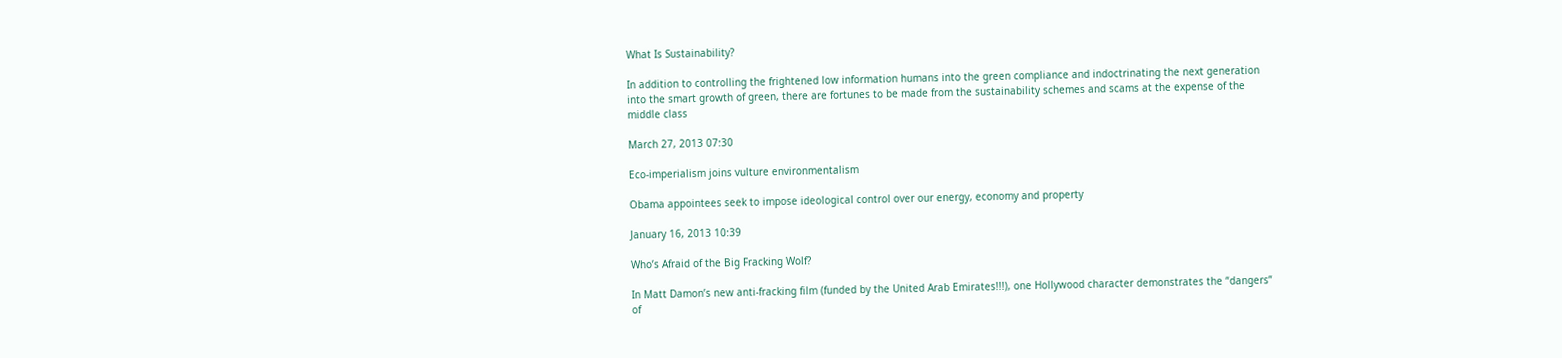What Is Sustainability?

In addition to controlling the frightened low information humans into the green compliance and indoctrinating the next generation into the smart growth of green, there are fortunes to be made from the sustainability schemes and scams at the expense of the middle class

March 27, 2013 07:30

Eco-imperialism joins vulture environmentalism

Obama appointees seek to impose ideological control over our energy, economy and property

January 16, 2013 10:39

Who’s Afraid of the Big Fracking Wolf?

In Matt Damon’s new anti-fracking film (funded by the United Arab Emirates!!!), one Hollywood character demonstrates the “dangers” of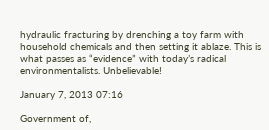hydraulic fracturing by drenching a toy farm with household chemicals and then setting it ablaze. This is what passes as “evidence” with today’s radical environmentalists. Unbelievable!

January 7, 2013 07:16

Government of,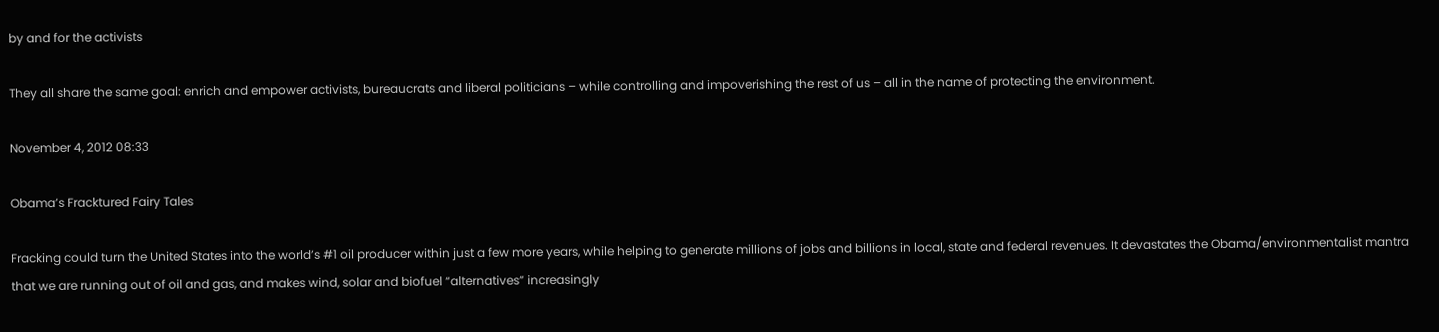by and for the activists

They all share the same goal: enrich and empower activists, bureaucrats and liberal politicians – while controlling and impoverishing the rest of us – all in the name of protecting the environment.

November 4, 2012 08:33

Obama’s Fracktured Fairy Tales

Fracking could turn the United States into the world’s #1 oil producer within just a few more years, while helping to generate millions of jobs and billions in local, state and federal revenues. It devastates the Obama/environmentalist mantra that we are running out of oil and gas, and makes wind, solar and biofuel “alternatives” increasingly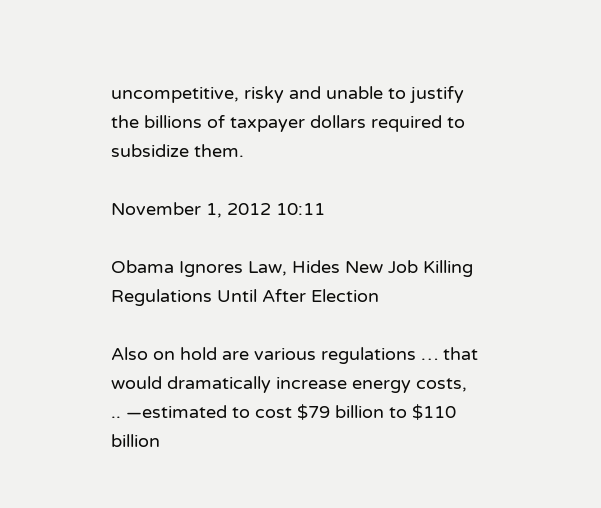uncompetitive, risky and unable to justify the billions of taxpayer dollars required to subsidize them.

November 1, 2012 10:11

Obama Ignores Law, Hides New Job Killing Regulations Until After Election

Also on hold are various regulations … that would dramatically increase energy costs, .. —estimated to cost $79 billion to $110 billion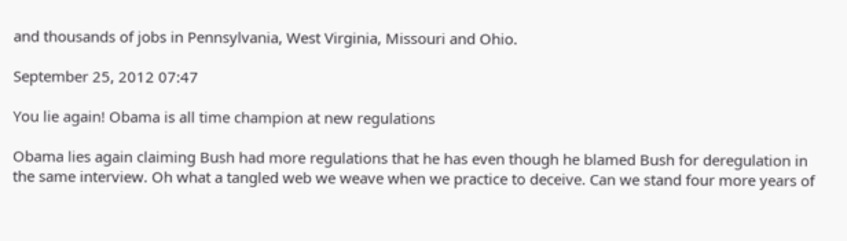and thousands of jobs in Pennsylvania, West Virginia, Missouri and Ohio.

September 25, 2012 07:47

You lie again! Obama is all time champion at new regulations

Obama lies again claiming Bush had more regulations that he has even though he blamed Bush for deregulation in the same interview. Oh what a tangled web we weave when we practice to deceive. Can we stand four more years of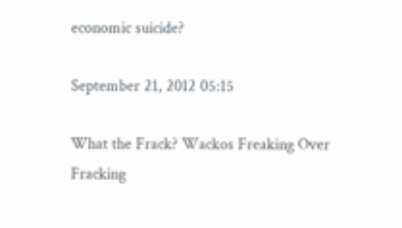economic suicide?

September 21, 2012 05:15

What the Frack? Wackos Freaking Over Fracking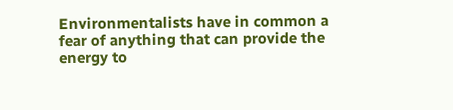Environmentalists have in common a fear of anything that can provide the energy to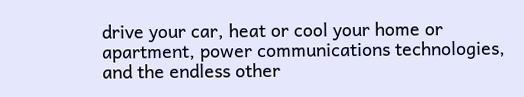drive your car, heat or cool your home or apartment, power communications technologies, and the endless other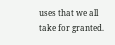uses that we all take for granted.